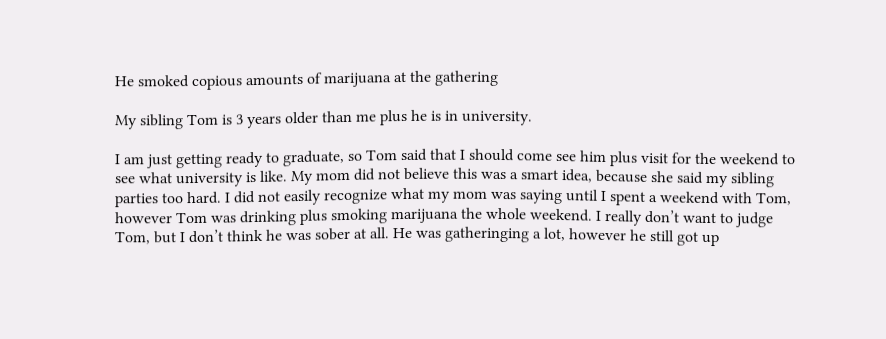He smoked copious amounts of marijuana at the gathering

My sibling Tom is 3 years older than me plus he is in university.

I am just getting ready to graduate, so Tom said that I should come see him plus visit for the weekend to see what university is like. My mom did not believe this was a smart idea, because she said my sibling parties too hard. I did not easily recognize what my mom was saying until I spent a weekend with Tom, however Tom was drinking plus smoking marijuana the whole weekend. I really don’t want to judge Tom, but I don’t think he was sober at all. He was gatheringing a lot, however he still got up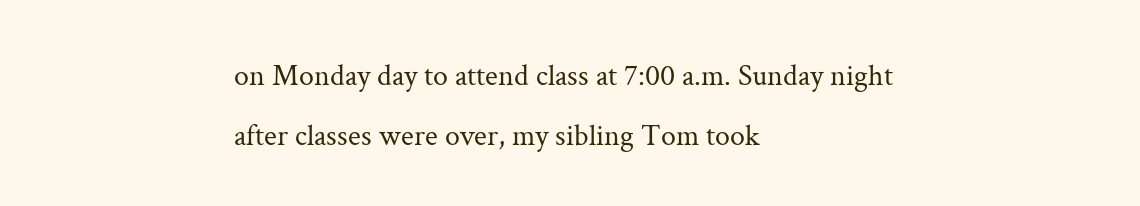on Monday day to attend class at 7:00 a.m. Sunday night after classes were over, my sibling Tom took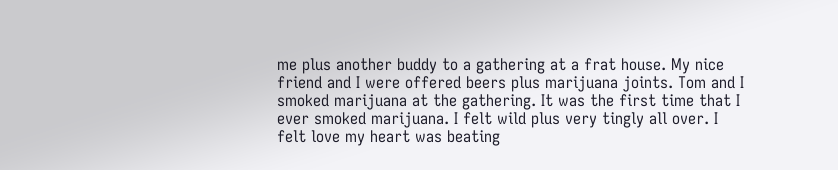me plus another buddy to a gathering at a frat house. My nice friend and I were offered beers plus marijuana joints. Tom and I smoked marijuana at the gathering. It was the first time that I ever smoked marijuana. I felt wild plus very tingly all over. I felt love my heart was beating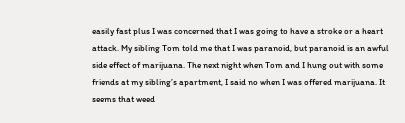easily fast plus I was concerned that I was going to have a stroke or a heart attack. My sibling Tom told me that I was paranoid, but paranoid is an awful side effect of marijuana. The next night when Tom and I hung out with some friends at my sibling’s apartment, I said no when I was offered marijuana. It seems that weed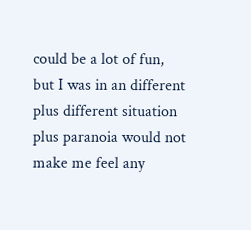could be a lot of fun, but I was in an different plus different situation plus paranoia would not make me feel any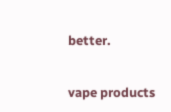better.


vape products